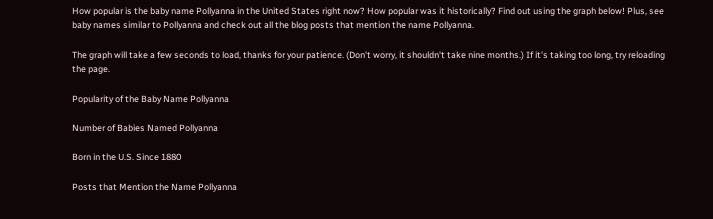How popular is the baby name Pollyanna in the United States right now? How popular was it historically? Find out using the graph below! Plus, see baby names similar to Pollyanna and check out all the blog posts that mention the name Pollyanna.

The graph will take a few seconds to load, thanks for your patience. (Don't worry, it shouldn't take nine months.) If it's taking too long, try reloading the page.

Popularity of the Baby Name Pollyanna

Number of Babies Named Pollyanna

Born in the U.S. Since 1880

Posts that Mention the Name Pollyanna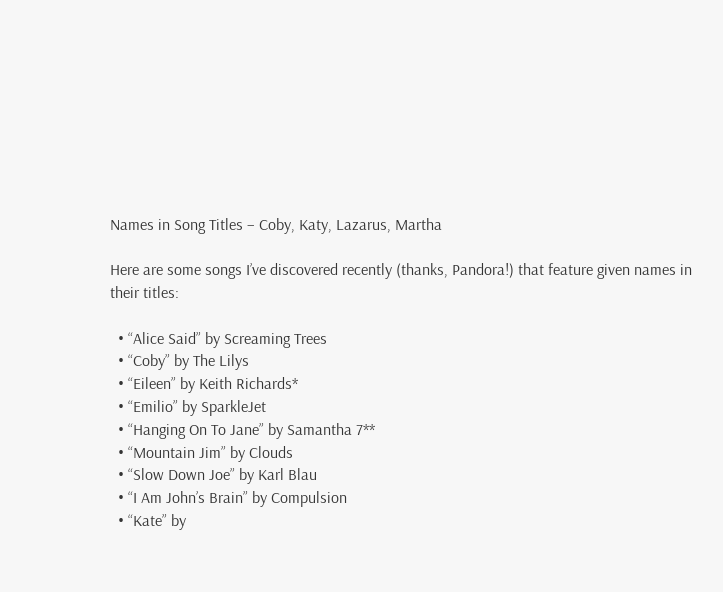Names in Song Titles – Coby, Katy, Lazarus, Martha

Here are some songs I’ve discovered recently (thanks, Pandora!) that feature given names in their titles:

  • “Alice Said” by Screaming Trees
  • “Coby” by The Lilys
  • “Eileen” by Keith Richards*
  • “Emilio” by SparkleJet
  • “Hanging On To Jane” by Samantha 7**
  • “Mountain Jim” by Clouds
  • “Slow Down Joe” by Karl Blau
  • “I Am John’s Brain” by Compulsion
  • “Kate” by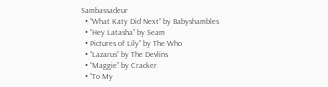Sambassadeur
  • “What Katy Did Next” by Babyshambles
  • “Hey Latasha” by Seam
  • Pictures of Lily” by The Who
  • “Lazarus” by The Devlins
  • “Maggie” by Cracker
  • “To My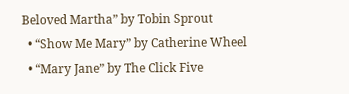Beloved Martha” by Tobin Sprout
  • “Show Me Mary” by Catherine Wheel
  • “Mary Jane” by The Click Five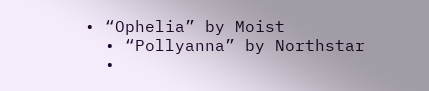• “Ophelia” by Moist
  • “Pollyanna” by Northstar
  •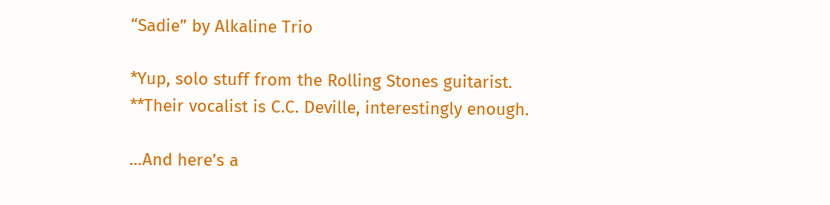“Sadie” by Alkaline Trio

*Yup, solo stuff from the Rolling Stones guitarist.
**Their vocalist is C.C. Deville, interestingly enough.

…And here’s a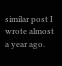similar post I wrote almost a year ago.